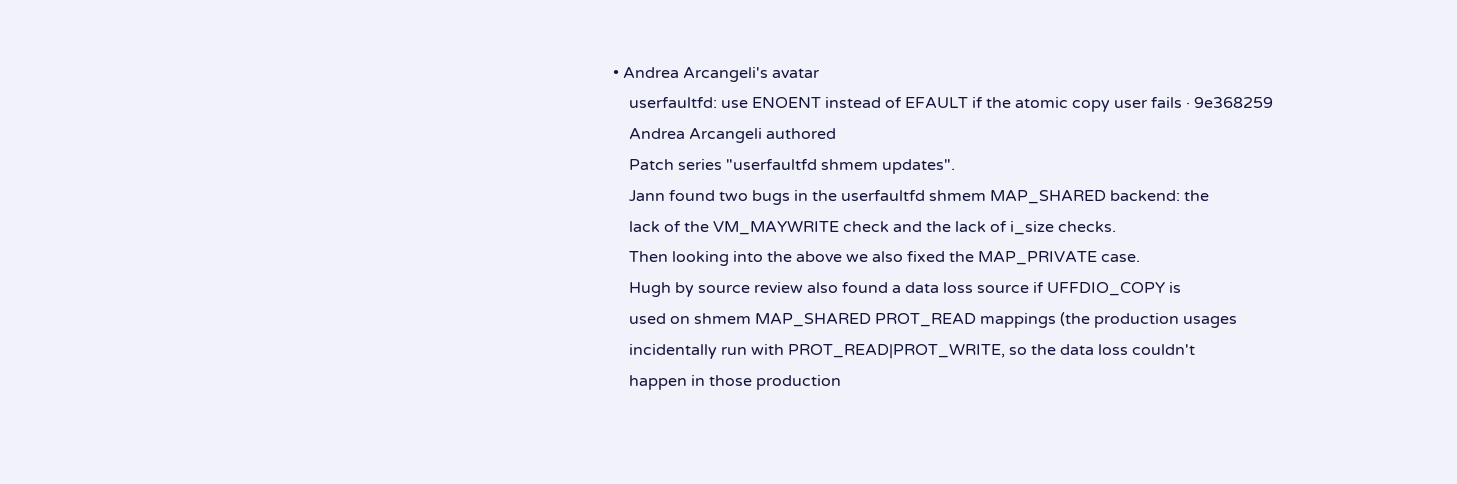• Andrea Arcangeli's avatar
    userfaultfd: use ENOENT instead of EFAULT if the atomic copy user fails · 9e368259
    Andrea Arcangeli authored
    Patch series "userfaultfd shmem updates".
    Jann found two bugs in the userfaultfd shmem MAP_SHARED backend: the
    lack of the VM_MAYWRITE check and the lack of i_size checks.
    Then looking into the above we also fixed the MAP_PRIVATE case.
    Hugh by source review also found a data loss source if UFFDIO_COPY is
    used on shmem MAP_SHARED PROT_READ mappings (the production usages
    incidentally run with PROT_READ|PROT_WRITE, so the data loss couldn't
    happen in those production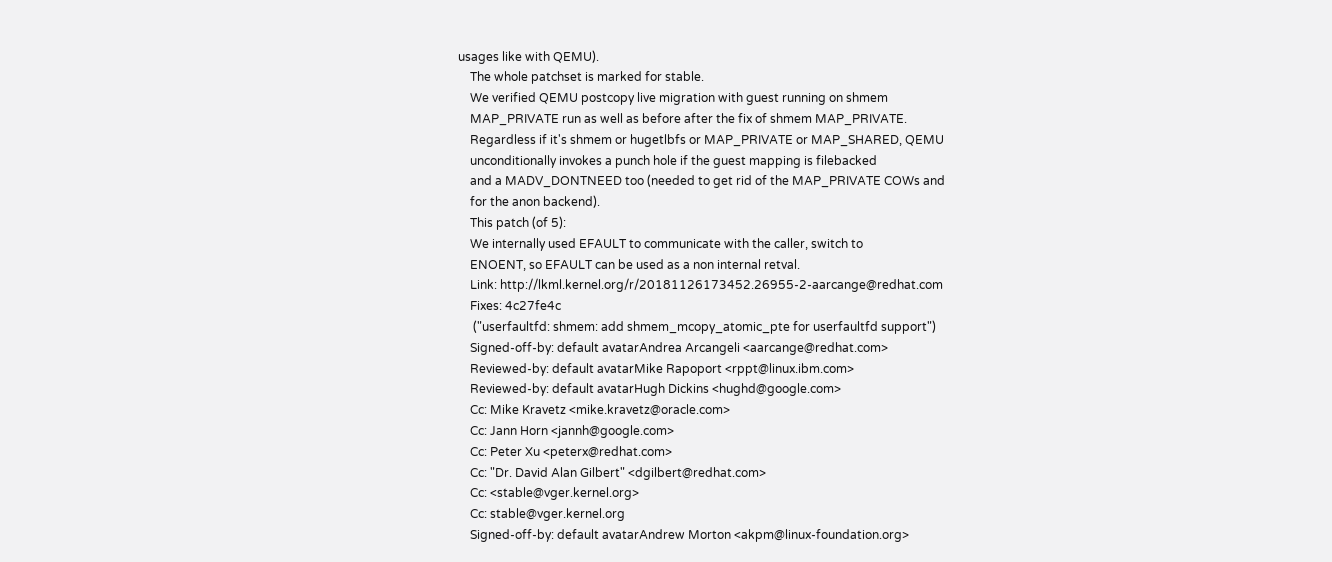usages like with QEMU).
    The whole patchset is marked for stable.
    We verified QEMU postcopy live migration with guest running on shmem
    MAP_PRIVATE run as well as before after the fix of shmem MAP_PRIVATE.
    Regardless if it's shmem or hugetlbfs or MAP_PRIVATE or MAP_SHARED, QEMU
    unconditionally invokes a punch hole if the guest mapping is filebacked
    and a MADV_DONTNEED too (needed to get rid of the MAP_PRIVATE COWs and
    for the anon backend).
    This patch (of 5):
    We internally used EFAULT to communicate with the caller, switch to
    ENOENT, so EFAULT can be used as a non internal retval.
    Link: http://lkml.kernel.org/r/20181126173452.26955-2-aarcange@redhat.com
    Fixes: 4c27fe4c
     ("userfaultfd: shmem: add shmem_mcopy_atomic_pte for userfaultfd support")
    Signed-off-by: default avatarAndrea Arcangeli <aarcange@redhat.com>
    Reviewed-by: default avatarMike Rapoport <rppt@linux.ibm.com>
    Reviewed-by: default avatarHugh Dickins <hughd@google.com>
    Cc: Mike Kravetz <mike.kravetz@oracle.com>
    Cc: Jann Horn <jannh@google.com>
    Cc: Peter Xu <peterx@redhat.com>
    Cc: "Dr. David Alan Gilbert" <dgilbert@redhat.com>
    Cc: <stable@vger.kernel.org>
    Cc: stable@vger.kernel.org
    Signed-off-by: default avatarAndrew Morton <akpm@linux-foundation.org>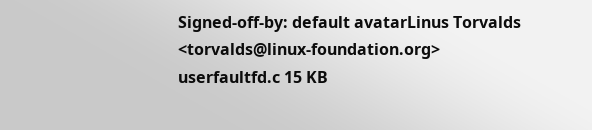Signed-off-by: default avatarLinus Torvalds <torvalds@linux-foundation.org>
userfaultfd.c 15 KB